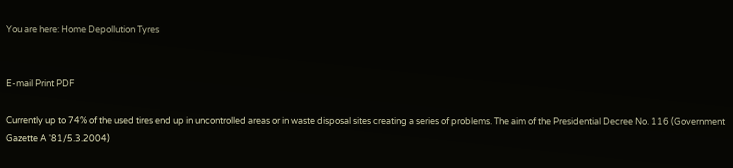You are here: Home Depollution Tyres


E-mail Print PDF

Currently up to 74% of the used tires end up in uncontrolled areas or in waste disposal sites creating a series of problems. The aim of the Presidential Decree No. 116 (Government Gazette A '81/5.3.2004)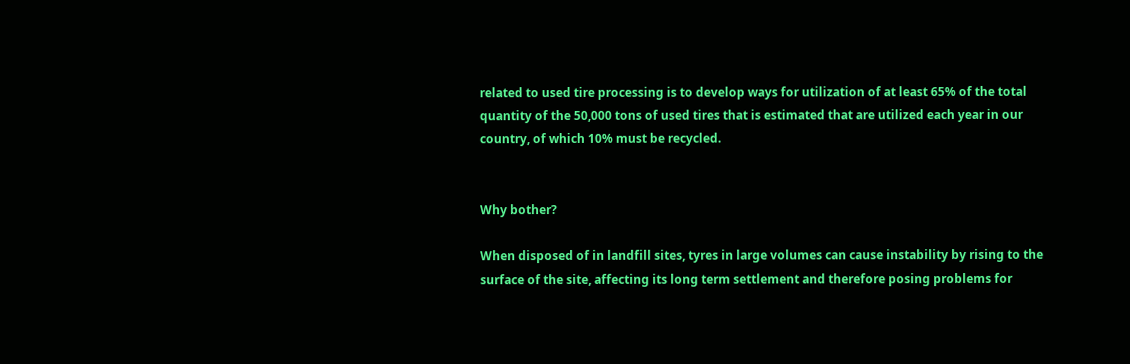related to used tire processing is to develop ways for utilization of at least 65% of the total quantity of the 50,000 tons of used tires that is estimated that are utilized each year in our country, of which 10% must be recycled.


Why bother?

When disposed of in landfill sites, tyres in large volumes can cause instability by rising to the surface of the site, affecting its long term settlement and therefore posing problems for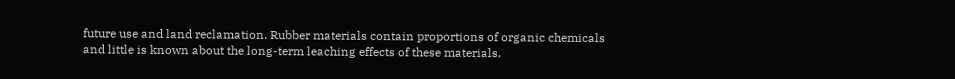future use and land reclamation. Rubber materials contain proportions of organic chemicals and little is known about the long-term leaching effects of these materials.